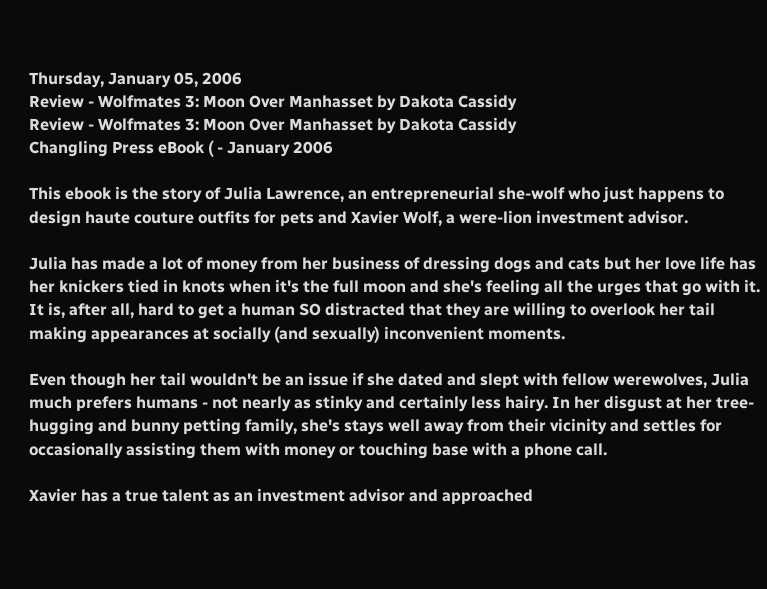Thursday, January 05, 2006
Review - Wolfmates 3: Moon Over Manhasset by Dakota Cassidy
Review - Wolfmates 3: Moon Over Manhasset by Dakota Cassidy
Changling Press eBook ( - January 2006

This ebook is the story of Julia Lawrence, an entrepreneurial she-wolf who just happens to design haute couture outfits for pets and Xavier Wolf, a were-lion investment advisor.

Julia has made a lot of money from her business of dressing dogs and cats but her love life has her knickers tied in knots when it's the full moon and she's feeling all the urges that go with it. It is, after all, hard to get a human SO distracted that they are willing to overlook her tail making appearances at socially (and sexually) inconvenient moments.

Even though her tail wouldn't be an issue if she dated and slept with fellow werewolves, Julia much prefers humans - not nearly as stinky and certainly less hairy. In her disgust at her tree-hugging and bunny petting family, she's stays well away from their vicinity and settles for occasionally assisting them with money or touching base with a phone call.

Xavier has a true talent as an investment advisor and approached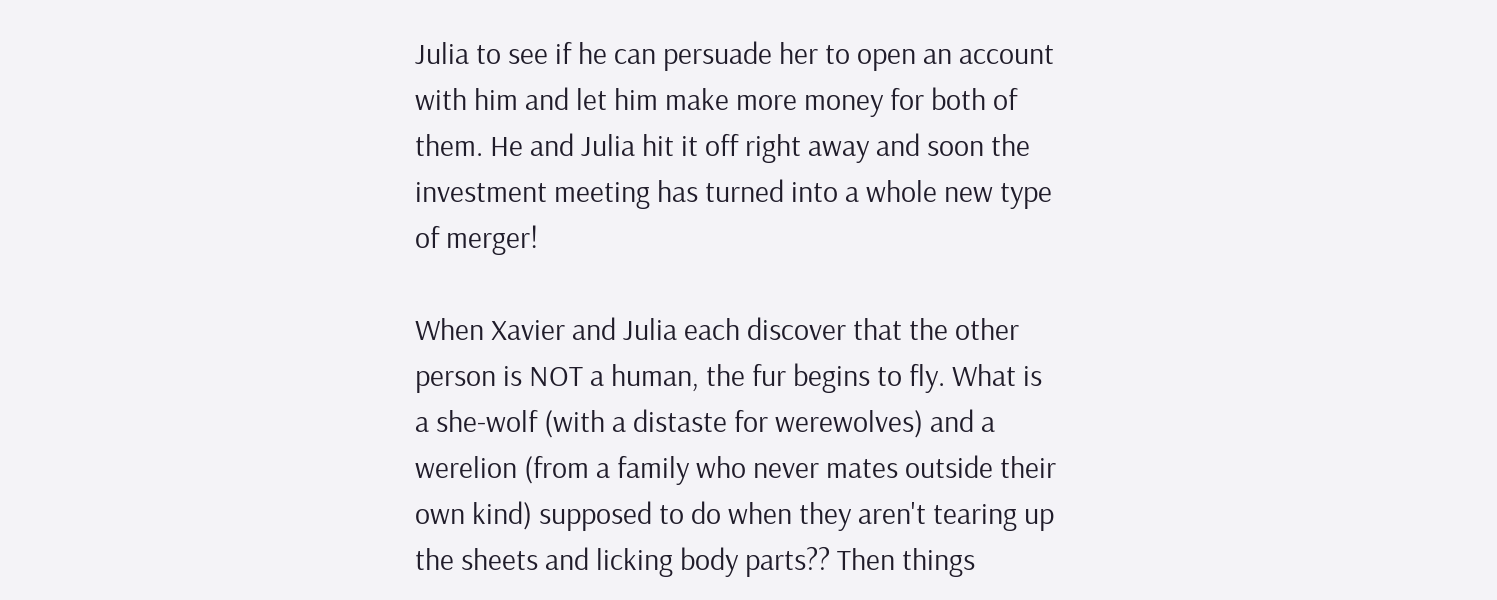Julia to see if he can persuade her to open an account with him and let him make more money for both of them. He and Julia hit it off right away and soon the investment meeting has turned into a whole new type of merger!

When Xavier and Julia each discover that the other person is NOT a human, the fur begins to fly. What is a she-wolf (with a distaste for werewolves) and a werelion (from a family who never mates outside their own kind) supposed to do when they aren't tearing up the sheets and licking body parts?? Then things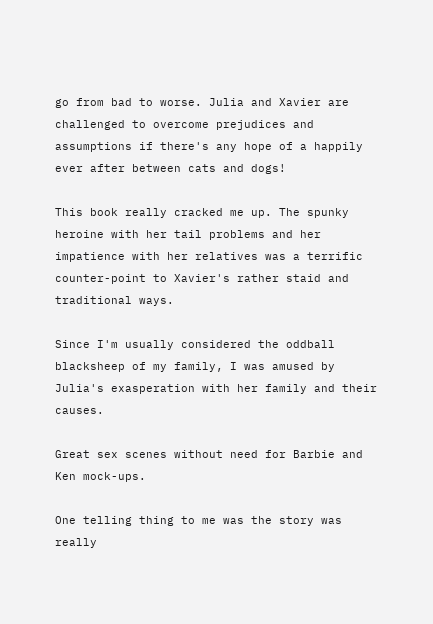go from bad to worse. Julia and Xavier are challenged to overcome prejudices and assumptions if there's any hope of a happily ever after between cats and dogs!

This book really cracked me up. The spunky heroine with her tail problems and her impatience with her relatives was a terrific counter-point to Xavier's rather staid and traditional ways.

Since I'm usually considered the oddball blacksheep of my family, I was amused by Julia's exasperation with her family and their causes.

Great sex scenes without need for Barbie and Ken mock-ups.

One telling thing to me was the story was really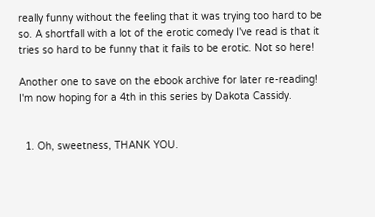really funny without the feeling that it was trying too hard to be so. A shortfall with a lot of the erotic comedy I've read is that it tries so hard to be funny that it fails to be erotic. Not so here!

Another one to save on the ebook archive for later re-reading! I'm now hoping for a 4th in this series by Dakota Cassidy.


  1. Oh, sweetness, THANK YOU.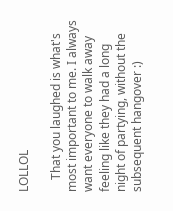LOLLOL

    That you laughed is what's most important to me. I always want everyone to walk away feeling like they had a long night of partying, without the subsequent hangover :)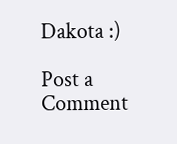Dakota :)

Post a Comment